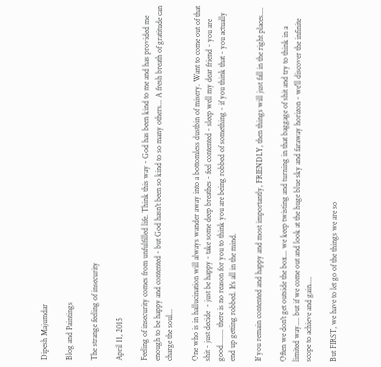Dipesh Majumdar

Blog and Paintings

The strange feeling of insecurity

April 11, 2015

Feeling of insecurity comes from unfulfilled life. Think this way - God has been kind to me and has provided me enough to be happy and contented - but God hasn't been so kind to so many others... A fresh breath of gratitude can charge the soul...

One who is in hallucination will always wander away into a bottomless dustbin of misery. Want to come out of that shit - just decide  - just be happy - take some deep breathes - feel contented - sleep well my dear friend - you are good........ there is no reason for you to think you are being robbed of something - if you think that - you actually end up getting robbed. It's all in the mind.

If you remain contented and happy and most importantly, FRIENDLY, then things will just fall in the right places....

Often we don't get outside the box... we keep twisting and turning in that baggage of shit and try to think in a limited way.... but if we come out and look at the huge blue sky and faraway horizon - we'll discover the infinite scope to achieve and gain....

But FIRST, we have to let go of the things we are so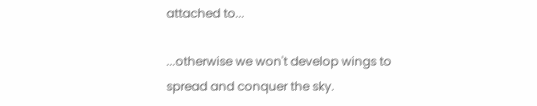attached to...

...otherwise we won't develop wings to spread and conquer the sky.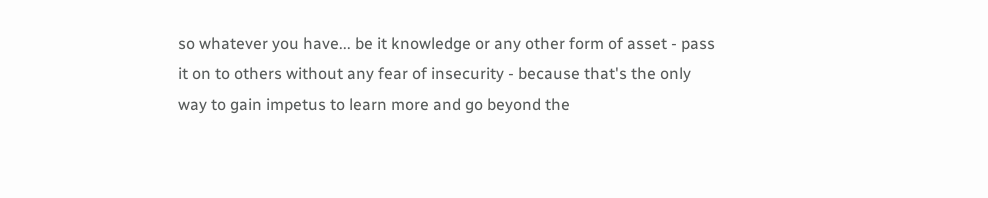so whatever you have... be it knowledge or any other form of asset - pass it on to others without any fear of insecurity - because that's the only way to gain impetus to learn more and go beyond the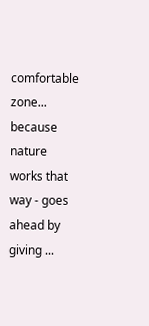comfortable zone... because nature works that way - goes ahead by giving ...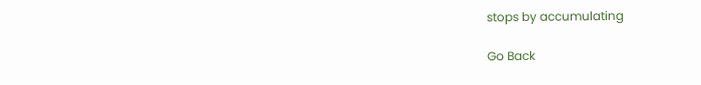stops by accumulating

Go Back